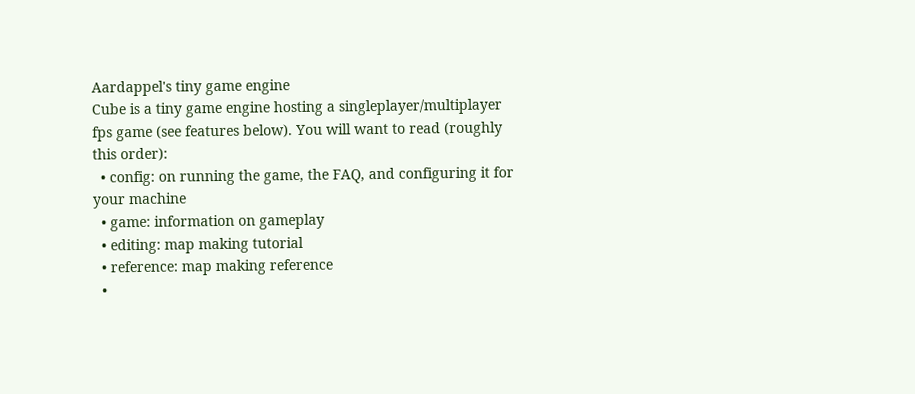Aardappel's tiny game engine
Cube is a tiny game engine hosting a singleplayer/multiplayer fps game (see features below). You will want to read (roughly this order):
  • config: on running the game, the FAQ, and configuring it for your machine
  • game: information on gameplay
  • editing: map making tutorial
  • reference: map making reference
  •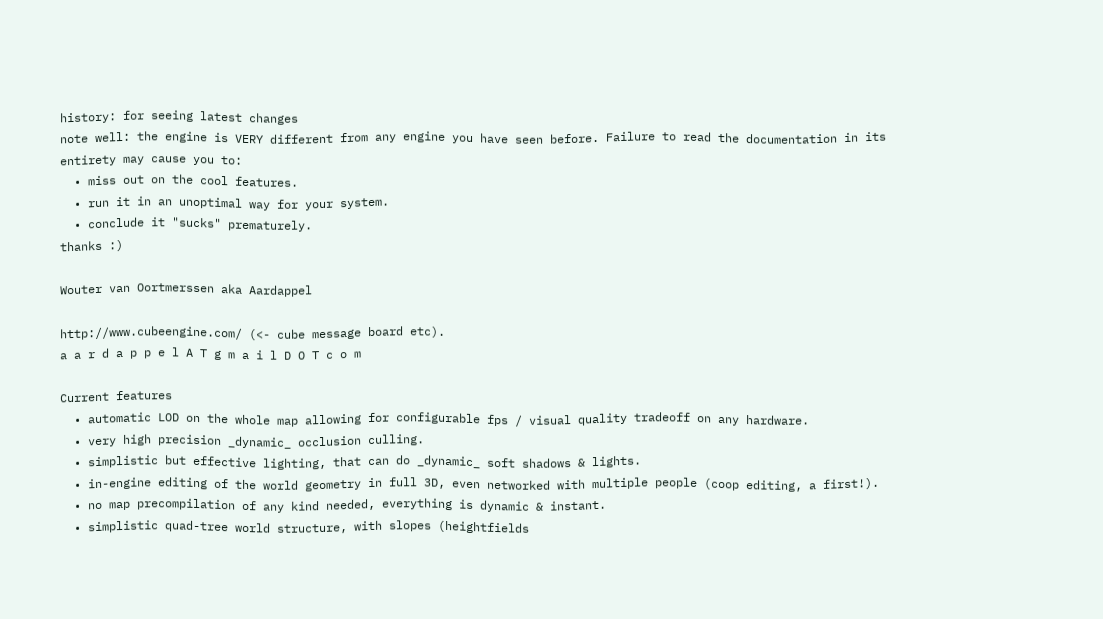history: for seeing latest changes
note well: the engine is VERY different from any engine you have seen before. Failure to read the documentation in its entirety may cause you to:
  • miss out on the cool features.
  • run it in an unoptimal way for your system.
  • conclude it "sucks" prematurely.
thanks :)

Wouter van Oortmerssen aka Aardappel

http://www.cubeengine.com/ (<- cube message board etc).
a a r d a p p e l A T g m a i l D O T c o m

Current features
  • automatic LOD on the whole map allowing for configurable fps / visual quality tradeoff on any hardware.
  • very high precision _dynamic_ occlusion culling.
  • simplistic but effective lighting, that can do _dynamic_ soft shadows & lights.
  • in-engine editing of the world geometry in full 3D, even networked with multiple people (coop editing, a first!).
  • no map precompilation of any kind needed, everything is dynamic & instant.
  • simplistic quad-tree world structure, with slopes (heightfields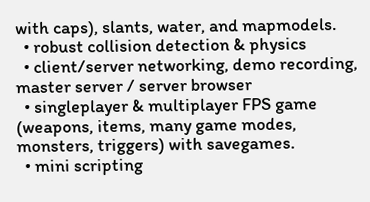with caps), slants, water, and mapmodels.
  • robust collision detection & physics
  • client/server networking, demo recording, master server / server browser
  • singleplayer & multiplayer FPS game (weapons, items, many game modes, monsters, triggers) with savegames.
  • mini scripting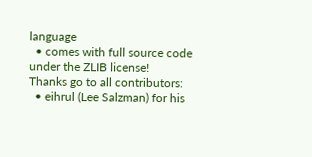language
  • comes with full source code under the ZLIB license!
Thanks go to all contributors:
  • eihrul (Lee Salzman) for his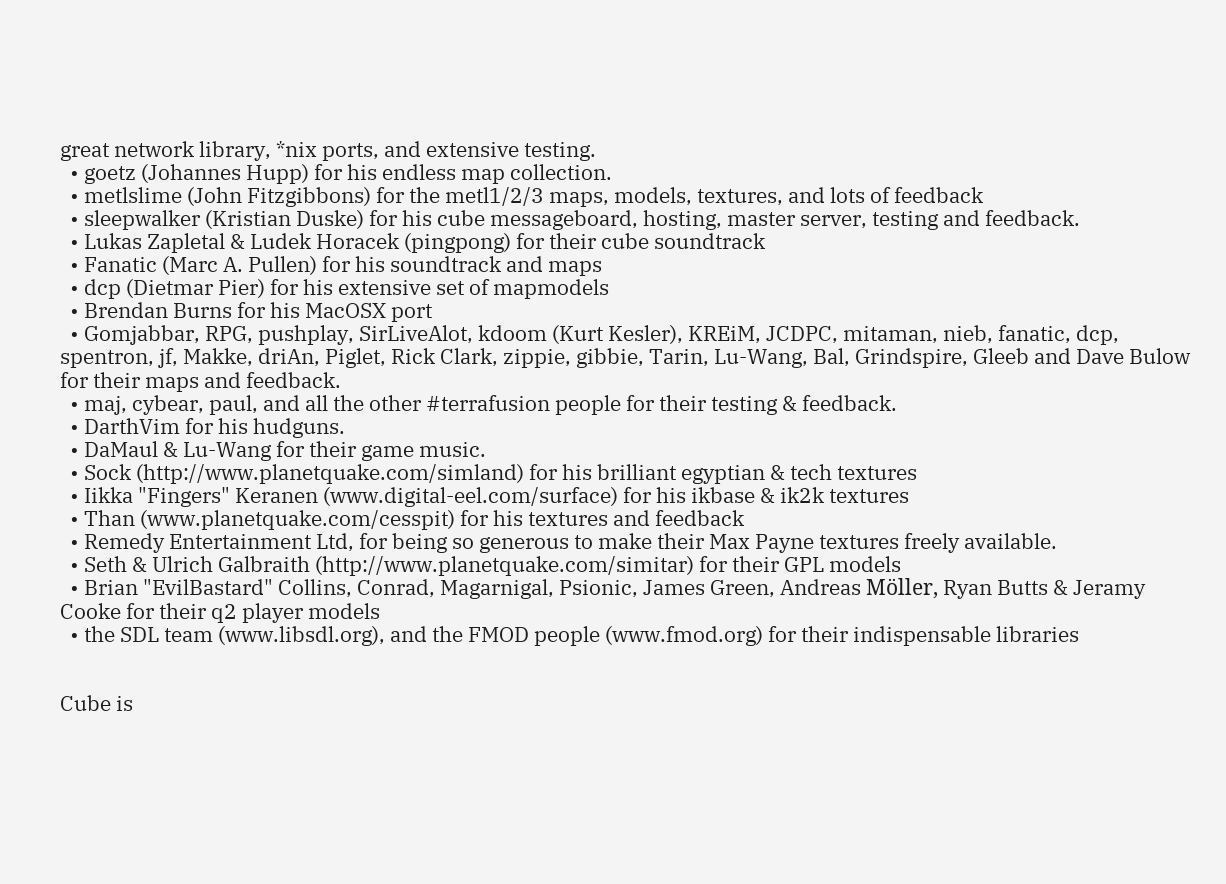great network library, *nix ports, and extensive testing.
  • goetz (Johannes Hupp) for his endless map collection.
  • metlslime (John Fitzgibbons) for the metl1/2/3 maps, models, textures, and lots of feedback
  • sleepwalker (Kristian Duske) for his cube messageboard, hosting, master server, testing and feedback.
  • Lukas Zapletal & Ludek Horacek (pingpong) for their cube soundtrack
  • Fanatic (Marc A. Pullen) for his soundtrack and maps
  • dcp (Dietmar Pier) for his extensive set of mapmodels
  • Brendan Burns for his MacOSX port
  • Gomjabbar, RPG, pushplay, SirLiveAlot, kdoom (Kurt Kesler), KREiM, JCDPC, mitaman, nieb, fanatic, dcp, spentron, jf, Makke, driAn, Piglet, Rick Clark, zippie, gibbie, Tarin, Lu-Wang, Bal, Grindspire, Gleeb and Dave Bulow for their maps and feedback.
  • maj, cybear, paul, and all the other #terrafusion people for their testing & feedback.
  • DarthVim for his hudguns.
  • DaMaul & Lu-Wang for their game music.
  • Sock (http://www.planetquake.com/simland) for his brilliant egyptian & tech textures
  • Iikka "Fingers" Keranen (www.digital-eel.com/surface) for his ikbase & ik2k textures
  • Than (www.planetquake.com/cesspit) for his textures and feedback
  • Remedy Entertainment Ltd, for being so generous to make their Max Payne textures freely available.
  • Seth & Ulrich Galbraith (http://www.planetquake.com/simitar) for their GPL models
  • Brian "EvilBastard" Collins, Conrad, Magarnigal, Psionic, James Green, Andreas Möller, Ryan Butts & Jeramy Cooke for their q2 player models
  • the SDL team (www.libsdl.org), and the FMOD people (www.fmod.org) for their indispensable libraries


Cube is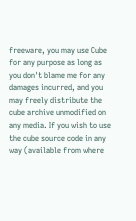freeware, you may use Cube for any purpose as long as you don't blame me for any damages incurred, and you may freely distribute the cube archive unmodified on any media. If you wish to use the cube source code in any way (available from where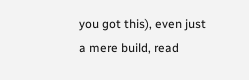you got this), even just a mere build, read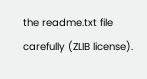the readme.txt file carefully (ZLIB license).